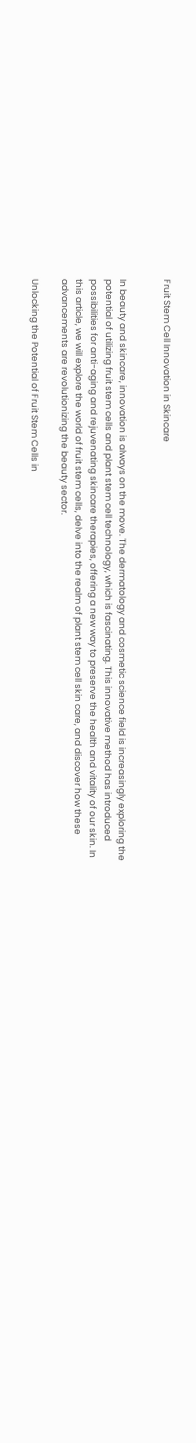Fruit Stem Cell Innovation in Skincare


In beauty and skincare, innovation is always on the move. The dermatology and cosmetic science field is increasingly exploring the potential of utilizing fruit stem cells and plant stem cell technology, which is fascinating. This innovative method has introduced possibilities for anti-aging and rejuvenating skincare therapies, offering a new way to preserve the health and vitality of our skin. In this article, we will explore the world of fruit stem cells, delve into the realm of plant stem cell skin care, and discover how these advancements are revolutionizing the beauty sector.

Unlocking the Potential of Fruit Stem Cells in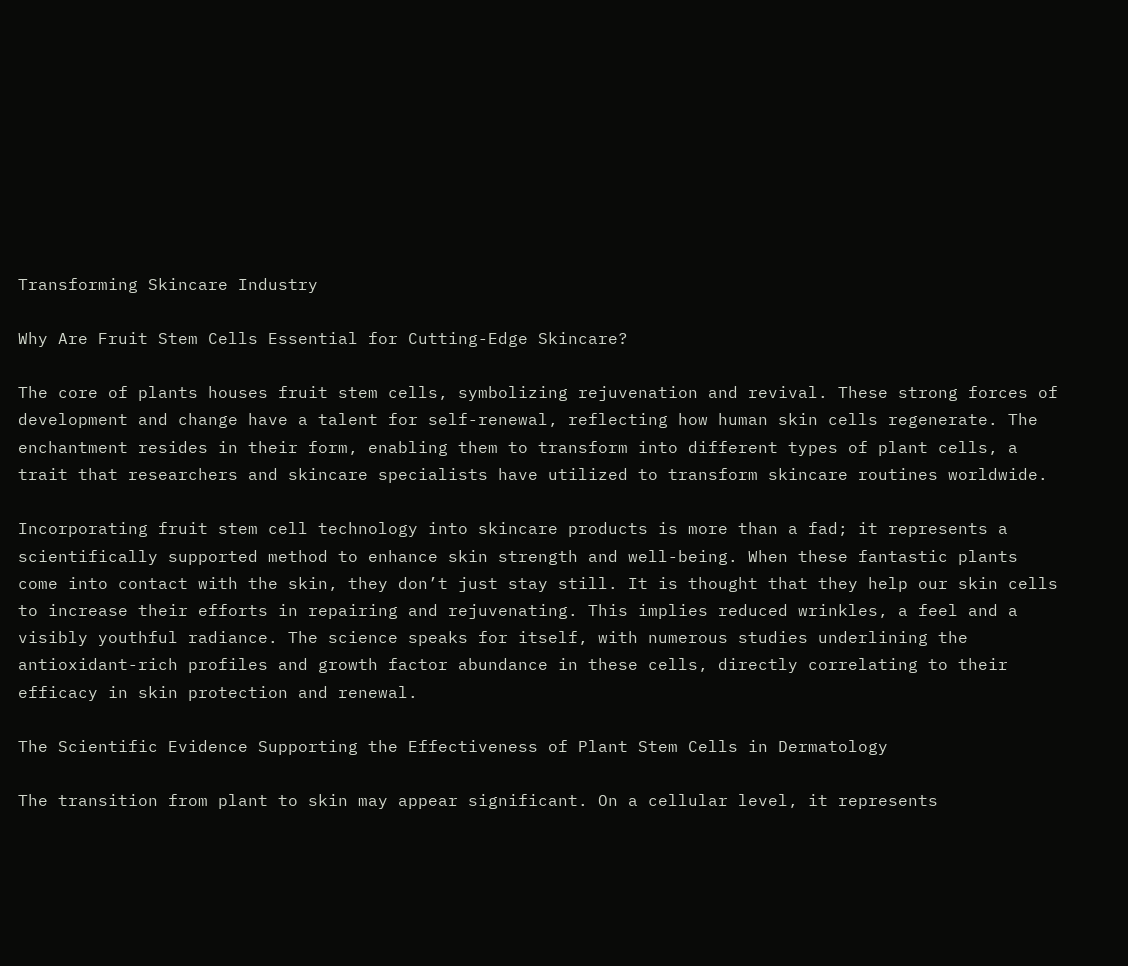Transforming Skincare Industry

Why Are Fruit Stem Cells Essential for Cutting-Edge Skincare?

The core of plants houses fruit stem cells, symbolizing rejuvenation and revival. These strong forces of development and change have a talent for self-renewal, reflecting how human skin cells regenerate. The enchantment resides in their form, enabling them to transform into different types of plant cells, a trait that researchers and skincare specialists have utilized to transform skincare routines worldwide.

Incorporating fruit stem cell technology into skincare products is more than a fad; it represents a scientifically supported method to enhance skin strength and well-being. When these fantastic plants come into contact with the skin, they don’t just stay still. It is thought that they help our skin cells to increase their efforts in repairing and rejuvenating. This implies reduced wrinkles, a feel and a visibly youthful radiance. The science speaks for itself, with numerous studies underlining the antioxidant-rich profiles and growth factor abundance in these cells, directly correlating to their efficacy in skin protection and renewal.

The Scientific Evidence Supporting the Effectiveness of Plant Stem Cells in Dermatology

The transition from plant to skin may appear significant. On a cellular level, it represents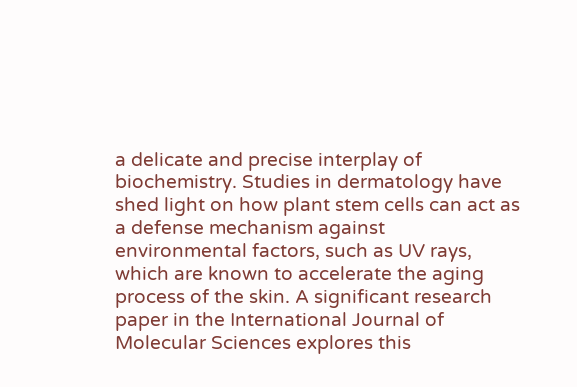a delicate and precise interplay of biochemistry. Studies in dermatology have shed light on how plant stem cells can act as a defense mechanism against environmental factors, such as UV rays, which are known to accelerate the aging process of the skin. A significant research paper in the International Journal of Molecular Sciences explores this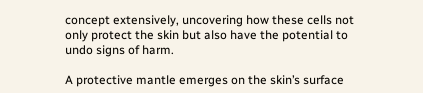concept extensively, uncovering how these cells not only protect the skin but also have the potential to undo signs of harm.

A protective mantle emerges on the skin’s surface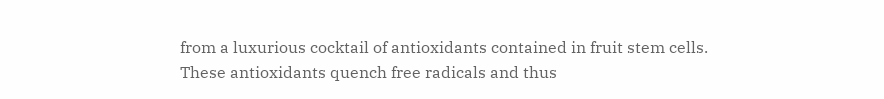from a luxurious cocktail of antioxidants contained in fruit stem cells. These antioxidants quench free radicals and thus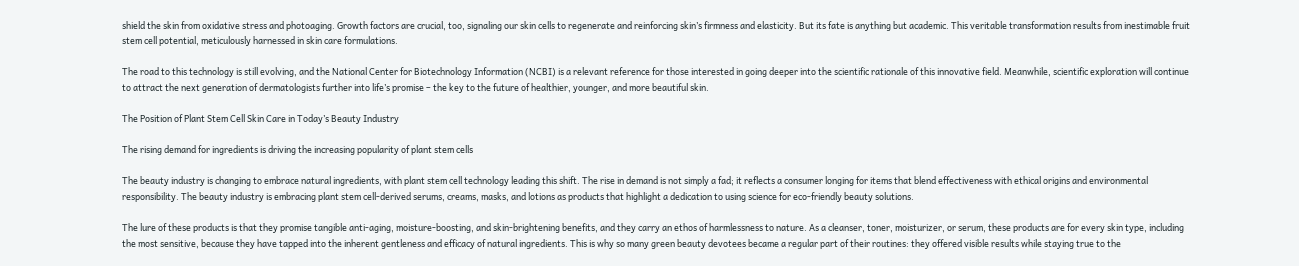shield the skin from oxidative stress and photoaging. Growth factors are crucial, too, signaling our skin cells to regenerate and reinforcing skin’s firmness and elasticity. But its fate is anything but academic. This veritable transformation results from inestimable fruit stem cell potential, meticulously harnessed in skin care formulations.

The road to this technology is still evolving, and the National Center for Biotechnology Information (NCBI) is a relevant reference for those interested in going deeper into the scientific rationale of this innovative field. Meanwhile, scientific exploration will continue to attract the next generation of dermatologists further into life’s promise – the key to the future of healthier, younger, and more beautiful skin.

The Position of Plant Stem Cell Skin Care in Today’s Beauty Industry

The rising demand for ingredients is driving the increasing popularity of plant stem cells

The beauty industry is changing to embrace natural ingredients, with plant stem cell technology leading this shift. The rise in demand is not simply a fad; it reflects a consumer longing for items that blend effectiveness with ethical origins and environmental responsibility. The beauty industry is embracing plant stem cell-derived serums, creams, masks, and lotions as products that highlight a dedication to using science for eco-friendly beauty solutions.

The lure of these products is that they promise tangible anti-aging, moisture-boosting, and skin-brightening benefits, and they carry an ethos of harmlessness to nature. As a cleanser, toner, moisturizer, or serum, these products are for every skin type, including the most sensitive, because they have tapped into the inherent gentleness and efficacy of natural ingredients. This is why so many green beauty devotees became a regular part of their routines: they offered visible results while staying true to the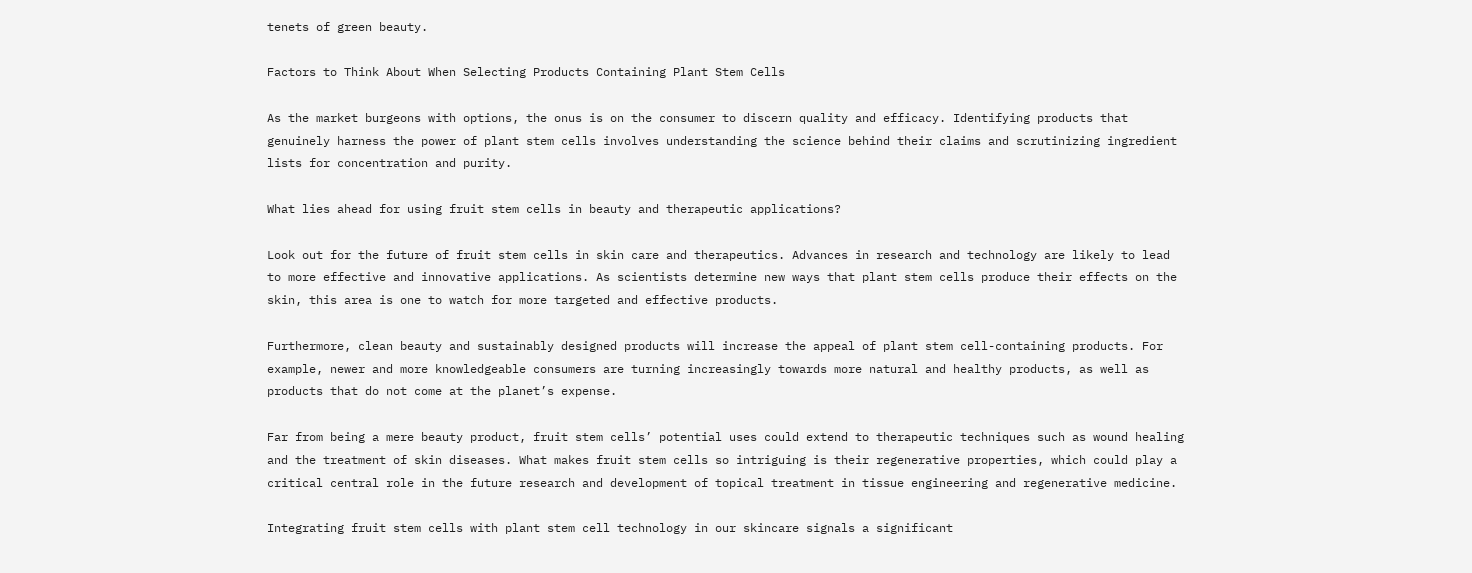tenets of green beauty.

Factors to Think About When Selecting Products Containing Plant Stem Cells

As the market burgeons with options, the onus is on the consumer to discern quality and efficacy. Identifying products that genuinely harness the power of plant stem cells involves understanding the science behind their claims and scrutinizing ingredient lists for concentration and purity.

What lies ahead for using fruit stem cells in beauty and therapeutic applications?

Look out for the future of fruit stem cells in skin care and therapeutics. Advances in research and technology are likely to lead to more effective and innovative applications. As scientists determine new ways that plant stem cells produce their effects on the skin, this area is one to watch for more targeted and effective products.

Furthermore, clean beauty and sustainably designed products will increase the appeal of plant stem cell-containing products. For example, newer and more knowledgeable consumers are turning increasingly towards more natural and healthy products, as well as products that do not come at the planet’s expense.

Far from being a mere beauty product, fruit stem cells’ potential uses could extend to therapeutic techniques such as wound healing and the treatment of skin diseases. What makes fruit stem cells so intriguing is their regenerative properties, which could play a critical central role in the future research and development of topical treatment in tissue engineering and regenerative medicine.

Integrating fruit stem cells with plant stem cell technology in our skincare signals a significant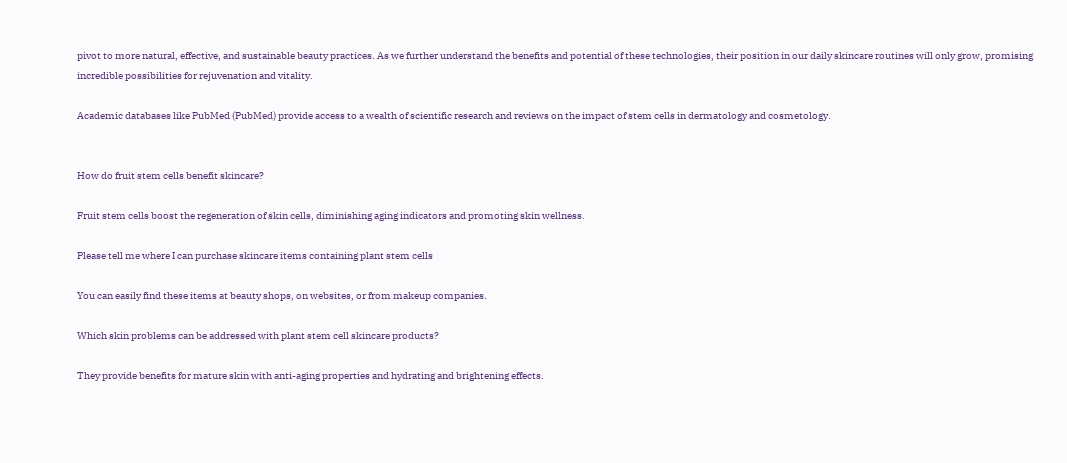pivot to more natural, effective, and sustainable beauty practices. As we further understand the benefits and potential of these technologies, their position in our daily skincare routines will only grow, promising incredible possibilities for rejuvenation and vitality.

Academic databases like PubMed (PubMed) provide access to a wealth of scientific research and reviews on the impact of stem cells in dermatology and cosmetology.


How do fruit stem cells benefit skincare?

Fruit stem cells boost the regeneration of skin cells, diminishing aging indicators and promoting skin wellness.

Please tell me where I can purchase skincare items containing plant stem cells

You can easily find these items at beauty shops, on websites, or from makeup companies.

Which skin problems can be addressed with plant stem cell skincare products?

They provide benefits for mature skin with anti-aging properties and hydrating and brightening effects.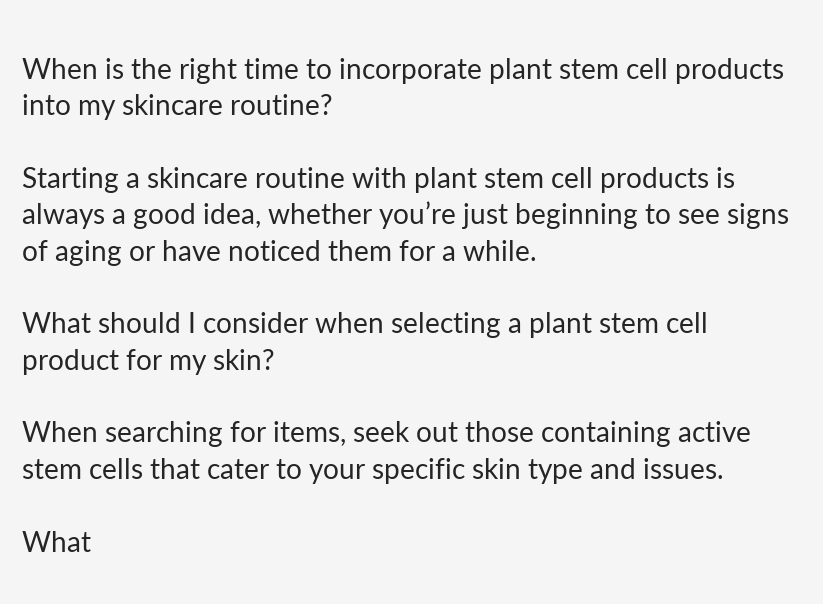When is the right time to incorporate plant stem cell products into my skincare routine?

Starting a skincare routine with plant stem cell products is always a good idea, whether you’re just beginning to see signs of aging or have noticed them for a while.

What should I consider when selecting a plant stem cell product for my skin?

When searching for items, seek out those containing active stem cells that cater to your specific skin type and issues.

What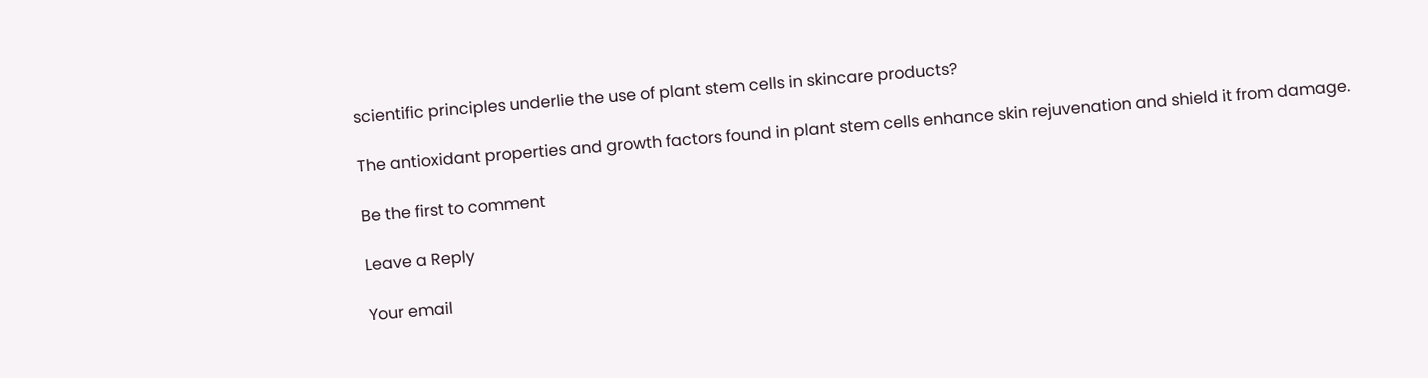scientific principles underlie the use of plant stem cells in skincare products?

The antioxidant properties and growth factors found in plant stem cells enhance skin rejuvenation and shield it from damage.

Be the first to comment

Leave a Reply

Your email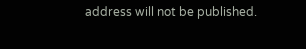address will not be published.